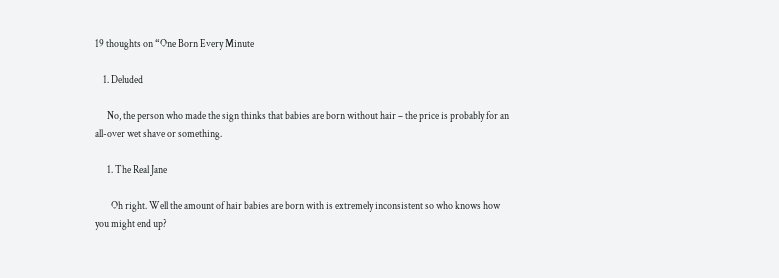19 thoughts on “One Born Every Minute

    1. Deluded

      No, the person who made the sign thinks that babies are born without hair – the price is probably for an all-over wet shave or something.

      1. The Real Jane

        Oh right. Well the amount of hair babies are born with is extremely inconsistent so who knows how you might end up?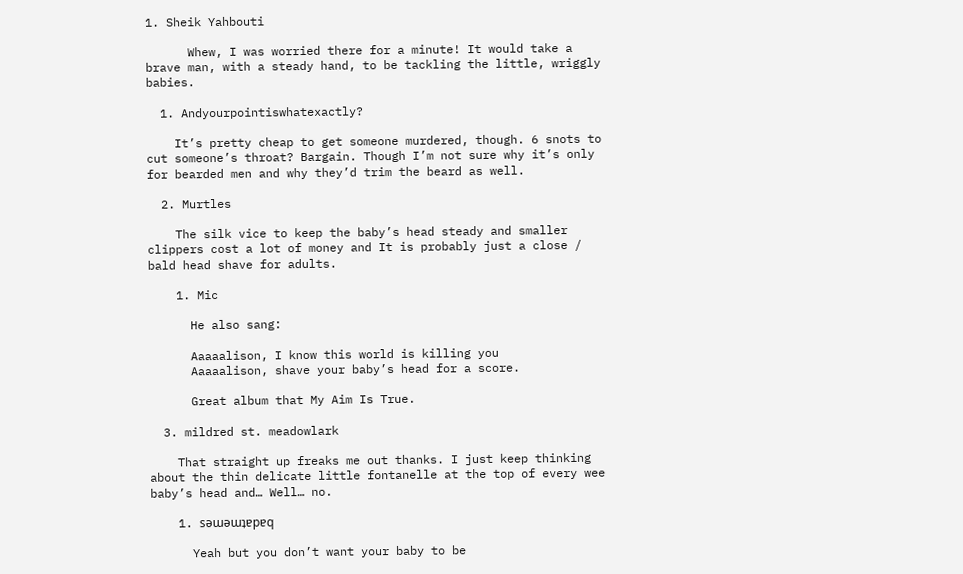1. Sheik Yahbouti

      Whew, I was worried there for a minute! It would take a brave man, with a steady hand, to be tackling the little, wriggly babies.

  1. Andyourpointiswhatexactly?

    It’s pretty cheap to get someone murdered, though. 6 snots to cut someone’s throat? Bargain. Though I’m not sure why it’s only for bearded men and why they’d trim the beard as well.

  2. Murtles

    The silk vice to keep the baby’s head steady and smaller clippers cost a lot of money and It is probably just a close / bald head shave for adults.

    1. Mic

      He also sang:

      Aaaaalison, I know this world is killing you
      Aaaaalison, shave your baby’s head for a score.

      Great album that My Aim Is True.

  3. mildred st. meadowlark

    That straight up freaks me out thanks. I just keep thinking about the thin delicate little fontanelle at the top of every wee baby’s head and… Well… no.

    1. sǝɯǝɯʇɐpɐq

      Yeah but you don’t want your baby to be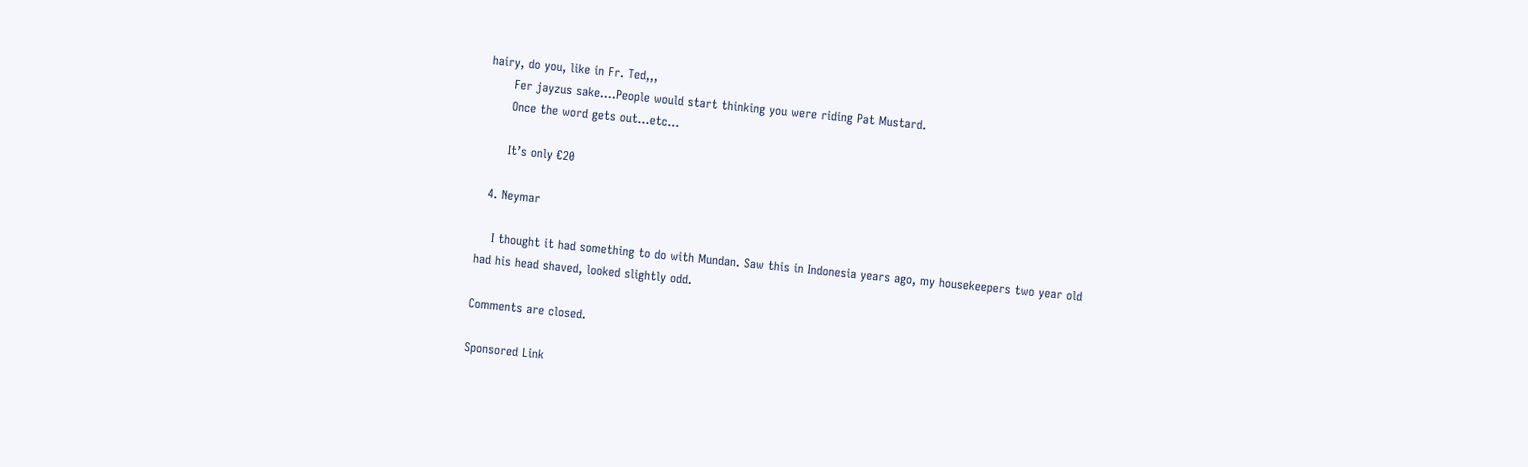hairy, do you, like in Fr. Ted,,,
      Fer jayzus sake….People would start thinking you were riding Pat Mustard.
      Once the word gets out…etc…

      It’s only €20

  4. Neymar

    I thought it had something to do with Mundan. Saw this in Indonesia years ago, my housekeepers two year old had his head shaved, looked slightly odd.

Comments are closed.

Sponsored Link